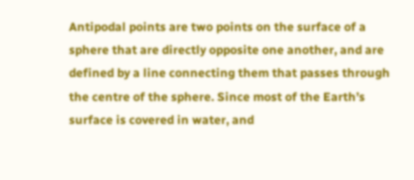Antipodal points are two points on the surface of a sphere that are directly opposite one another, and are defined by a line connecting them that passes through the centre of the sphere. Since most of the Earth’s surface is covered in water, and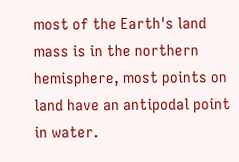most of the Earth's land mass is in the northern hemisphere, most points on land have an antipodal point in water.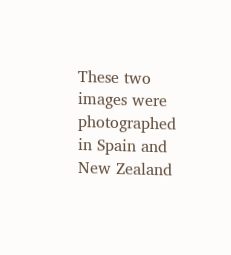These two images were photographed in Spain and New Zealand